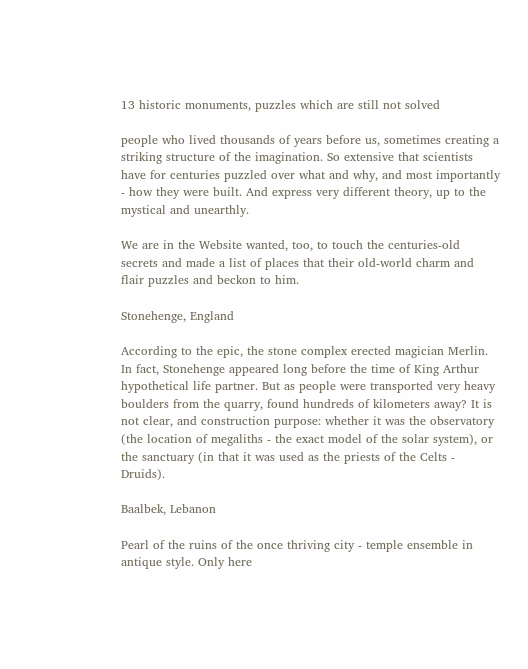13 historic monuments, puzzles which are still not solved

people who lived thousands of years before us, sometimes creating a striking structure of the imagination. So extensive that scientists have for centuries puzzled over what and why, and most importantly - how they were built. And express very different theory, up to the mystical and unearthly.

We are in the Website wanted, too, to touch the centuries-old secrets and made a list of places that their old-world charm and flair puzzles and beckon to him.

Stonehenge, England

According to the epic, the stone complex erected magician Merlin. In fact, Stonehenge appeared long before the time of King Arthur hypothetical life partner. But as people were transported very heavy boulders from the quarry, found hundreds of kilometers away? It is not clear, and construction purpose: whether it was the observatory (the location of megaliths - the exact model of the solar system), or the sanctuary (in that it was used as the priests of the Celts - Druids).

Baalbek, Lebanon

Pearl of the ruins of the once thriving city - temple ensemble in antique style. Only here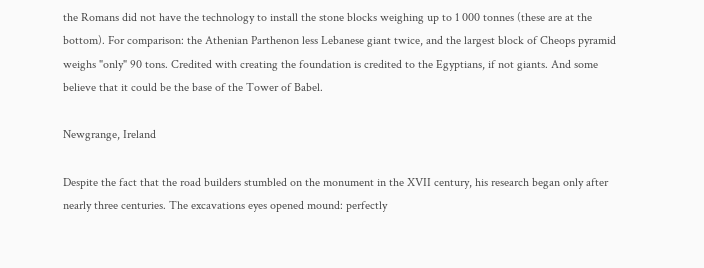the Romans did not have the technology to install the stone blocks weighing up to 1 000 tonnes (these are at the bottom). For comparison: the Athenian Parthenon less Lebanese giant twice, and the largest block of Cheops pyramid weighs "only" 90 tons. Credited with creating the foundation is credited to the Egyptians, if not giants. And some believe that it could be the base of the Tower of Babel.

Newgrange, Ireland

Despite the fact that the road builders stumbled on the monument in the XVII century, his research began only after nearly three centuries. The excavations eyes opened mound: perfectly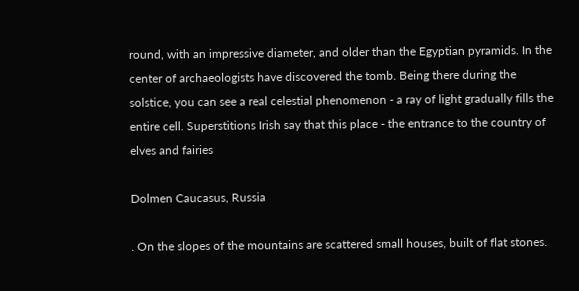round, with an impressive diameter, and older than the Egyptian pyramids. In the center of archaeologists have discovered the tomb. Being there during the solstice, you can see a real celestial phenomenon - a ray of light gradually fills the entire cell. Superstitions Irish say that this place - the entrance to the country of elves and fairies

Dolmen Caucasus, Russia

. On the slopes of the mountains are scattered small houses, built of flat stones.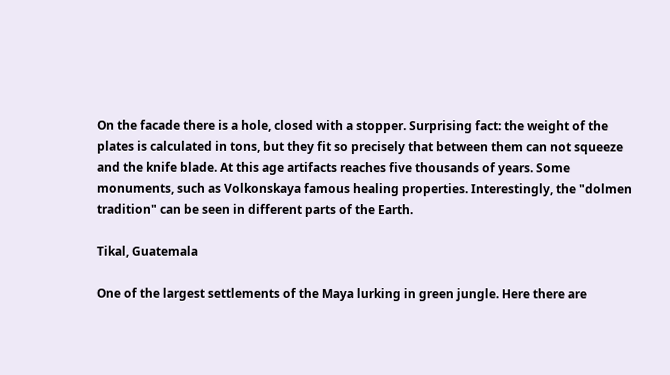On the facade there is a hole, closed with a stopper. Surprising fact: the weight of the plates is calculated in tons, but they fit so precisely that between them can not squeeze and the knife blade. At this age artifacts reaches five thousands of years. Some monuments, such as Volkonskaya famous healing properties. Interestingly, the "dolmen tradition" can be seen in different parts of the Earth.

Tikal, Guatemala

One of the largest settlements of the Maya lurking in green jungle. Here there are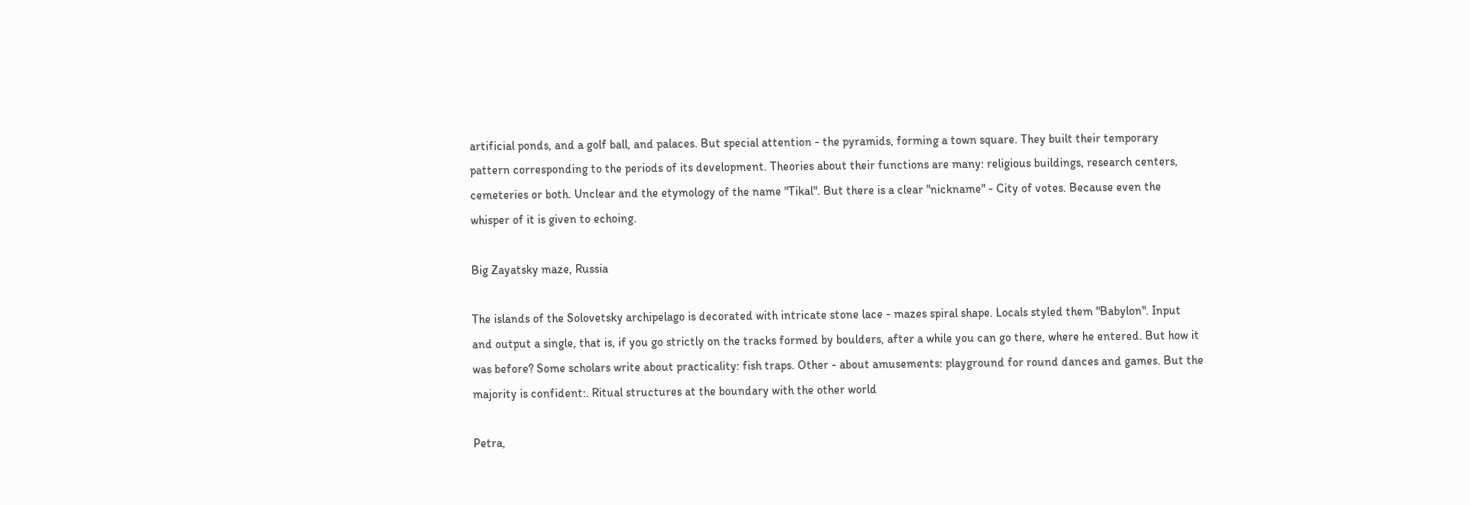artificial ponds, and a golf ball, and palaces. But special attention - the pyramids, forming a town square. They built their temporary pattern corresponding to the periods of its development. Theories about their functions are many: religious buildings, research centers, cemeteries or both. Unclear and the etymology of the name "Tikal". But there is a clear "nickname" - City of votes. Because even the whisper of it is given to echoing.

Big Zayatsky maze, Russia

The islands of the Solovetsky archipelago is decorated with intricate stone lace - mazes spiral shape. Locals styled them "Babylon". Input and output a single, that is, if you go strictly on the tracks formed by boulders, after a while you can go there, where he entered. But how it was before? Some scholars write about practicality: fish traps. Other - about amusements: playground for round dances and games. But the majority is confident:. Ritual structures at the boundary with the other world

Petra,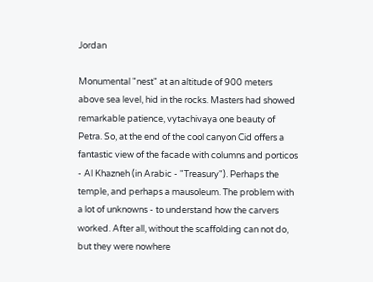Jordan

Monumental "nest" at an altitude of 900 meters above sea level, hid in the rocks. Masters had showed remarkable patience, vytachivaya one beauty of Petra. So, at the end of the cool canyon Cid offers a fantastic view of the facade with columns and porticos - Al Khazneh (in Arabic - "Treasury"). Perhaps the temple, and perhaps a mausoleum. The problem with a lot of unknowns - to understand how the carvers worked. After all, without the scaffolding can not do, but they were nowhere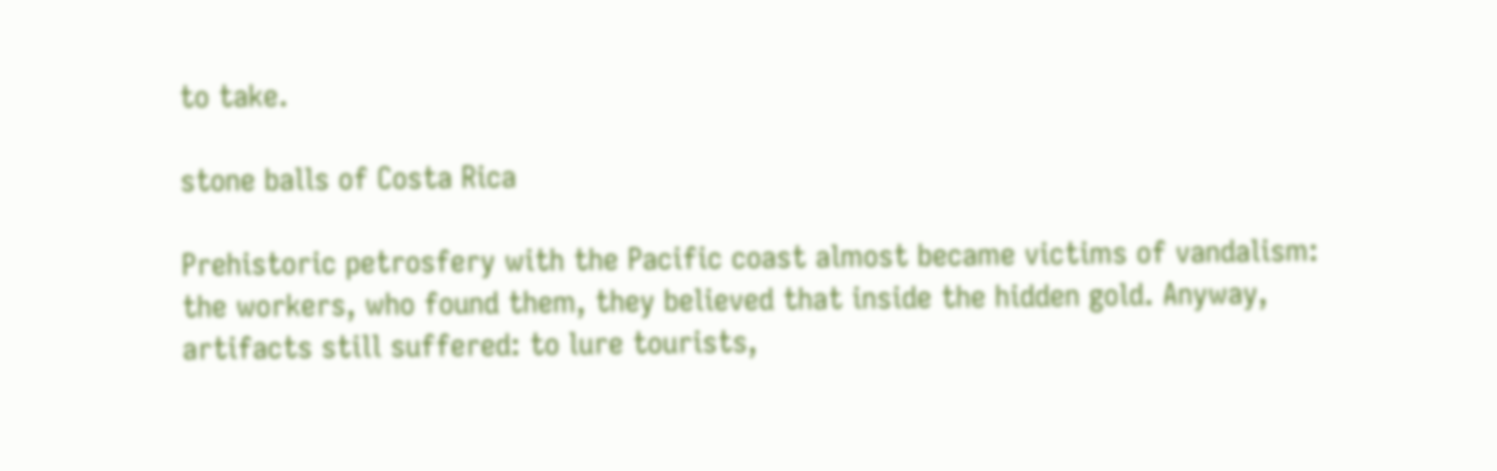to take.

stone balls of Costa Rica

Prehistoric petrosfery with the Pacific coast almost became victims of vandalism: the workers, who found them, they believed that inside the hidden gold. Anyway, artifacts still suffered: to lure tourists,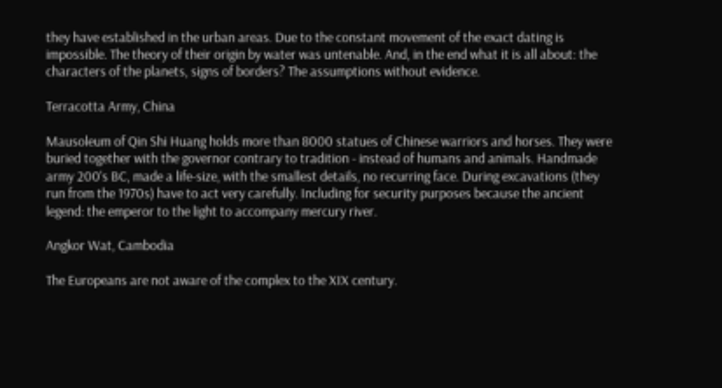they have established in the urban areas. Due to the constant movement of the exact dating is impossible. The theory of their origin by water was untenable. And, in the end what it is all about: the characters of the planets, signs of borders? The assumptions without evidence.

Terracotta Army, China

Mausoleum of Qin Shi Huang holds more than 8000 statues of Chinese warriors and horses. They were buried together with the governor contrary to tradition - instead of humans and animals. Handmade army 200's BC, made a life-size, with the smallest details, no recurring face. During excavations (they run from the 1970s) have to act very carefully. Including for security purposes because the ancient legend: the emperor to the light to accompany mercury river.

Angkor Wat, Cambodia

The Europeans are not aware of the complex to the XIX century.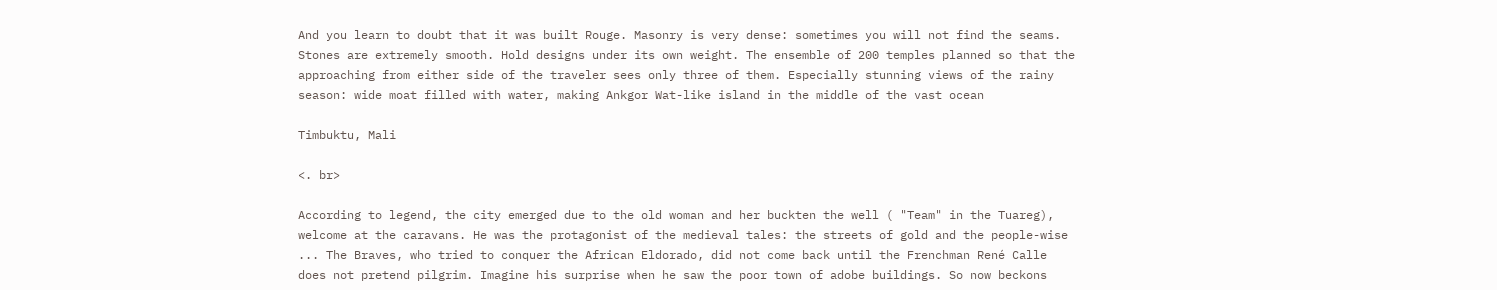And you learn to doubt that it was built Rouge. Masonry is very dense: sometimes you will not find the seams. Stones are extremely smooth. Hold designs under its own weight. The ensemble of 200 temples planned so that the approaching from either side of the traveler sees only three of them. Especially stunning views of the rainy season: wide moat filled with water, making Ankgor Wat-like island in the middle of the vast ocean

Timbuktu, Mali

<. br>

According to legend, the city emerged due to the old woman and her buckten the well ( "Team" in the Tuareg), welcome at the caravans. He was the protagonist of the medieval tales: the streets of gold and the people-wise ... The Braves, who tried to conquer the African Eldorado, did not come back until the Frenchman René Calle does not pretend pilgrim. Imagine his surprise when he saw the poor town of adobe buildings. So now beckons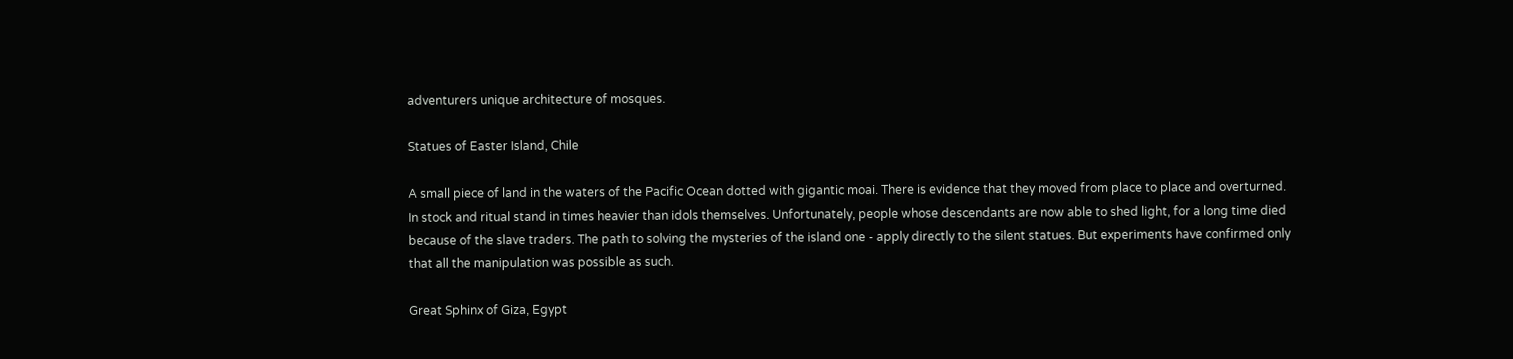adventurers unique architecture of mosques.

Statues of Easter Island, Chile

A small piece of land in the waters of the Pacific Ocean dotted with gigantic moai. There is evidence that they moved from place to place and overturned. In stock and ritual stand in times heavier than idols themselves. Unfortunately, people whose descendants are now able to shed light, for a long time died because of the slave traders. The path to solving the mysteries of the island one - apply directly to the silent statues. But experiments have confirmed only that all the manipulation was possible as such.

Great Sphinx of Giza, Egypt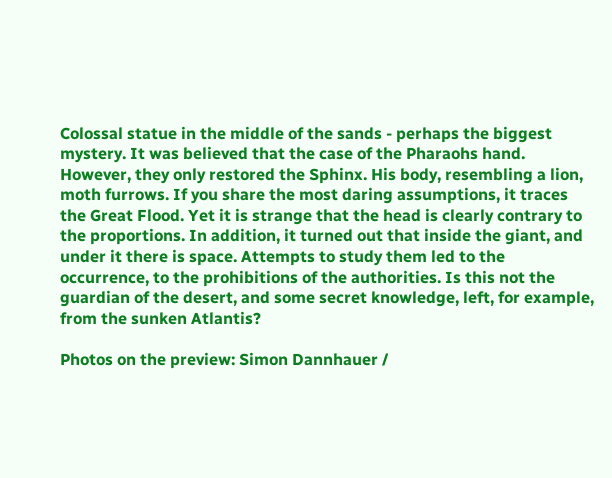Colossal statue in the middle of the sands - perhaps the biggest mystery. It was believed that the case of the Pharaohs hand. However, they only restored the Sphinx. His body, resembling a lion, moth furrows. If you share the most daring assumptions, it traces the Great Flood. Yet it is strange that the head is clearly contrary to the proportions. In addition, it turned out that inside the giant, and under it there is space. Attempts to study them led to the occurrence, to the prohibitions of the authorities. Is this not the guardian of the desert, and some secret knowledge, left, for example, from the sunken Atlantis?

Photos on the preview: Simon Dannhauer /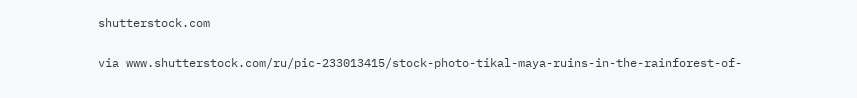shutterstock.com

via www.shutterstock.com/ru/pic-233013415/stock-photo-tikal-maya-ruins-in-the-rainforest-of-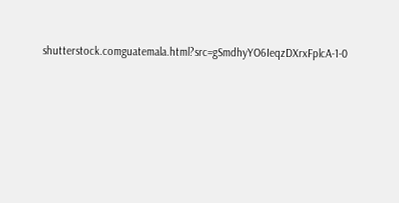shutterstock.comguatemala.html?src=gSmdhyYO6IeqzDXrxFplcA-1-0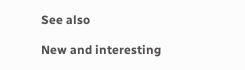See also

New and interesting